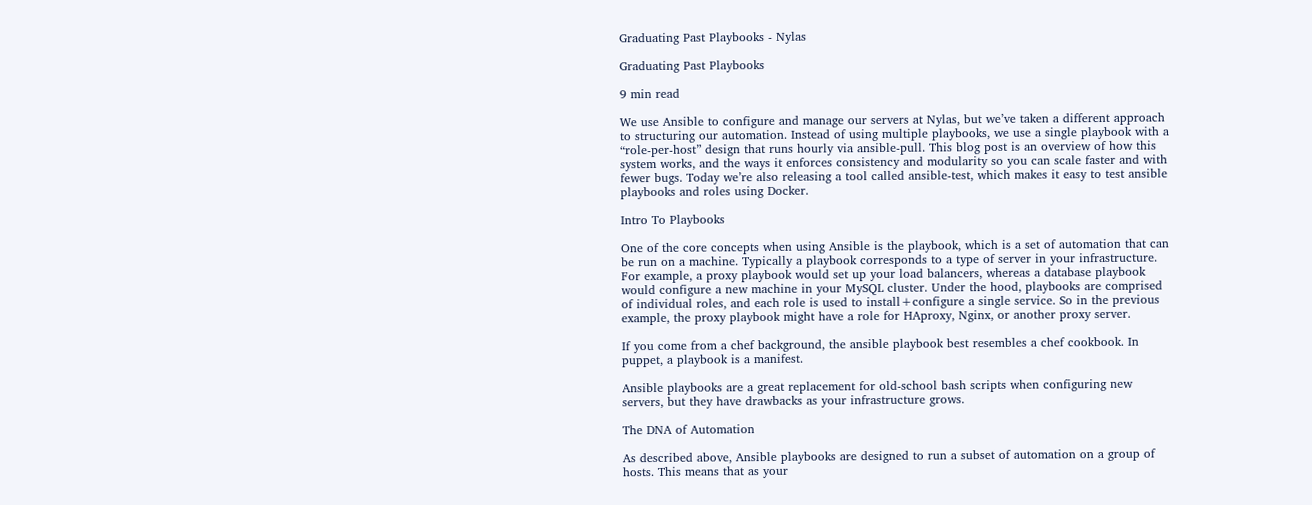Graduating Past Playbooks - Nylas

Graduating Past Playbooks

9 min read

We use Ansible to configure and manage our servers at Nylas, but we’ve taken a different approach to structuring our automation. Instead of using multiple playbooks, we use a single playbook with a “role-per-host” design that runs hourly via ansible-pull. This blog post is an overview of how this system works, and the ways it enforces consistency and modularity so you can scale faster and with fewer bugs. Today we’re also releasing a tool called ansible-test, which makes it easy to test ansible playbooks and roles using Docker.

Intro To Playbooks

One of the core concepts when using Ansible is the playbook, which is a set of automation that can be run on a machine. Typically a playbook corresponds to a type of server in your infrastructure. For example, a proxy playbook would set up your load balancers, whereas a database playbook would configure a new machine in your MySQL cluster. Under the hood, playbooks are comprised of individual roles, and each role is used to install+configure a single service. So in the previous example, the proxy playbook might have a role for HAproxy, Nginx, or another proxy server.

If you come from a chef background, the ansible playbook best resembles a chef cookbook. In puppet, a playbook is a manifest.

Ansible playbooks are a great replacement for old-school bash scripts when configuring new servers, but they have drawbacks as your infrastructure grows.

The DNA of Automation

As described above, Ansible playbooks are designed to run a subset of automation on a group of hosts. This means that as your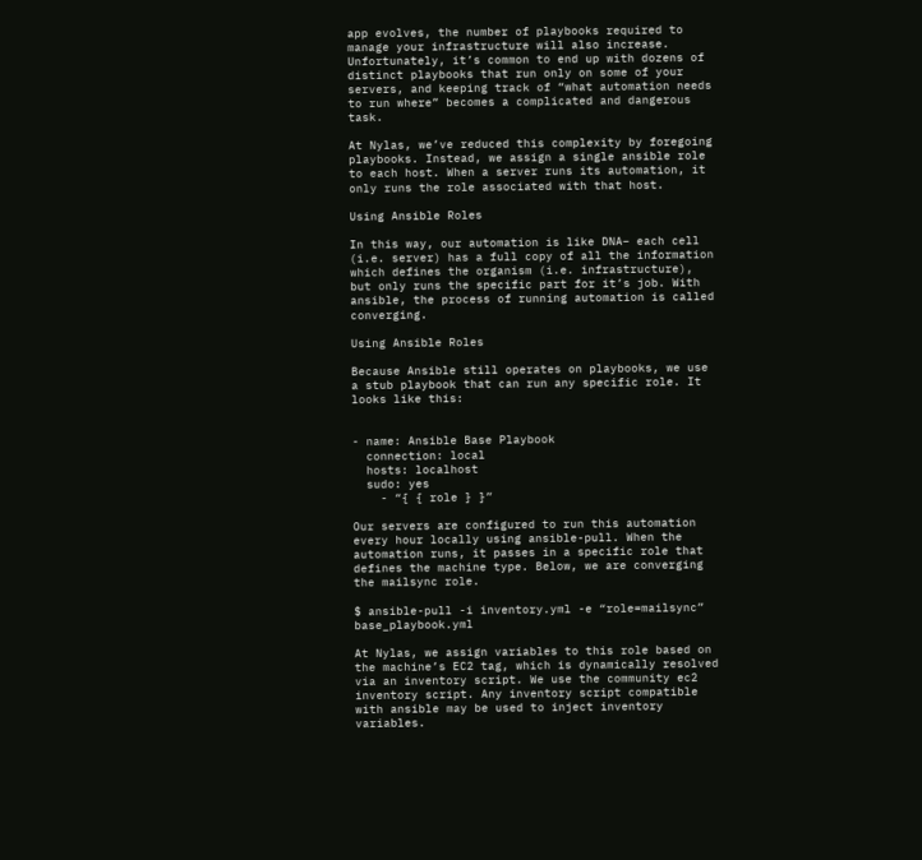app evolves, the number of playbooks required to manage your infrastructure will also increase. Unfortunately, it’s common to end up with dozens of distinct playbooks that run only on some of your servers, and keeping track of “what automation needs to run where” becomes a complicated and dangerous task.

At Nylas, we’ve reduced this complexity by foregoing playbooks. Instead, we assign a single ansible role to each host. When a server runs its automation, it only runs the role associated with that host.

Using Ansible Roles

In this way, our automation is like DNA– each cell (i.e. server) has a full copy of all the information which defines the organism (i.e. infrastructure), but only runs the specific part for it’s job. With ansible, the process of running automation is called converging.

Using Ansible Roles

Because Ansible still operates on playbooks, we use a stub playbook that can run any specific role. It looks like this:


- name: Ansible Base Playbook
  connection: local
  hosts: localhost
  sudo: yes
    - “{ { role } }”

Our servers are configured to run this automation every hour locally using ansible-pull. When the automation runs, it passes in a specific role that defines the machine type. Below, we are converging the mailsync role.

$ ansible-pull -i inventory.yml -e “role=mailsync” base_playbook.yml

At Nylas, we assign variables to this role based on the machine’s EC2 tag, which is dynamically resolved via an inventory script. We use the community ec2 inventory script. Any inventory script compatible with ansible may be used to inject inventory variables.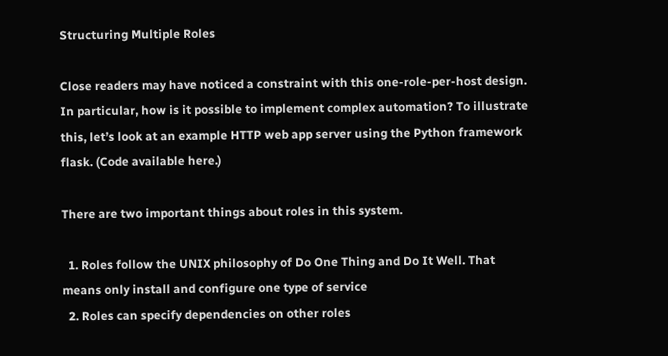Structuring Multiple Roles

Close readers may have noticed a constraint with this one-role-per-host design. In particular, how is it possible to implement complex automation? To illustrate this, let’s look at an example HTTP web app server using the Python framework flask. (Code available here.)

There are two important things about roles in this system.

  1. Roles follow the UNIX philosophy of Do One Thing and Do It Well. That means only install and configure one type of service
  2. Roles can specify dependencies on other roles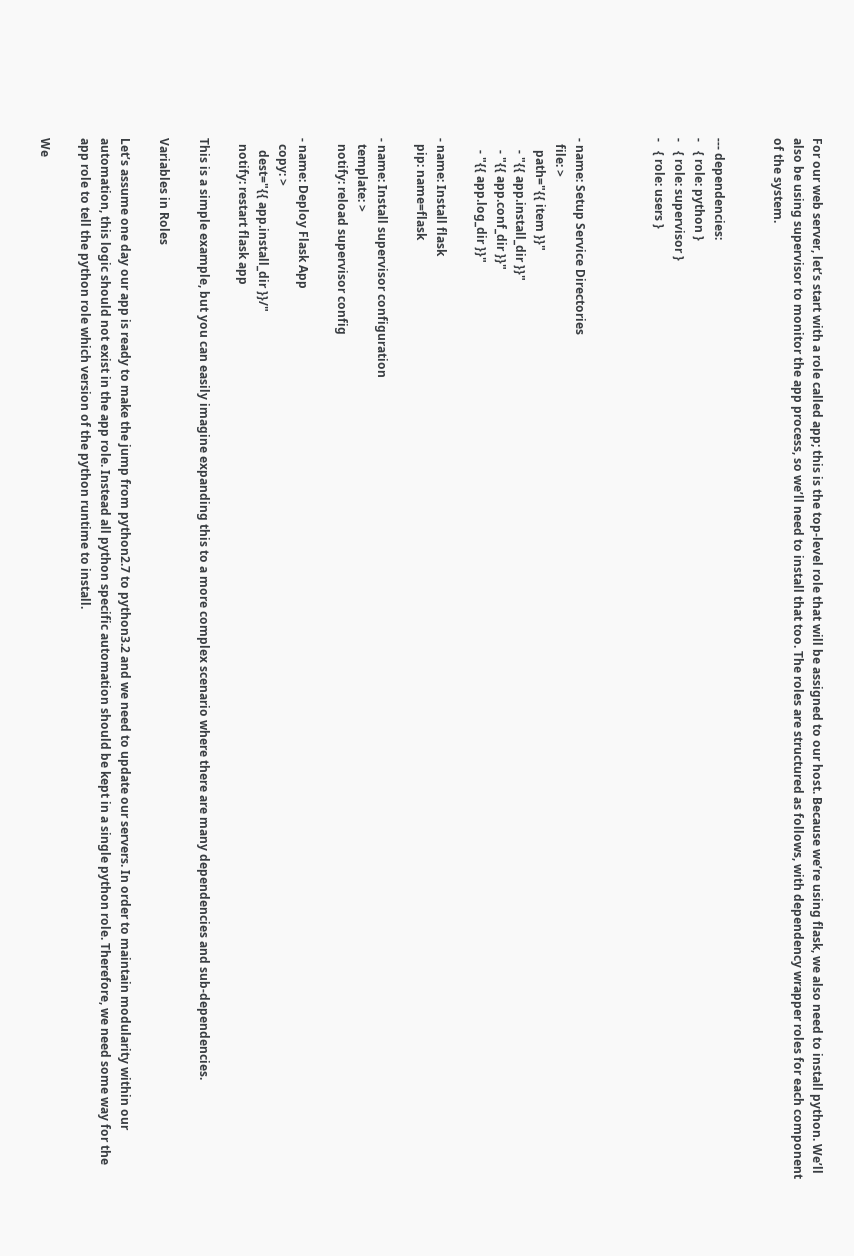For our web server, let’s start with a role called app; this is the top-level role that will be assigned to our host. Because we’re using flask, we also need to install python. We’ll also be using supervisor to monitor the app process, so we’ll need to install that too. The roles are structured as follows, with dependency wrapper roles for each component of the system.


--- dependencies:
-   { role: python }
-   { role: supervisor }
-   { role: users }



- name: Setup Service Directories
  file: >
    path="{{ item }}"
    - "{{ app.install_dir }}"
    - "{{ app.conf_dir }}"
    - "{{ app.log_dir }}"

- name: Install flask
  pip: name=flask

- name: Install supervisor configuration
  template: >
  notify: reload supervisor config

- name: Deploy Flask App
  copy: >
    dest="{{ app.install_dir }}/"
  notify: restart flask app

This is a simple example, but you can easily imagine expanding this to a more complex scenario where there are many dependencies and sub-dependencies.

Variables in Roles

Let’s assume one day our app is ready to make the jump from python2.7 to python3.2 and we need to update our servers. In order to maintain modularity within our automation, this logic should not exist in the app role. Instead all python specific automation should be kept in a single python role. Therefore, we need some way for the app role to tell the python role which version of the python runtime to install.

We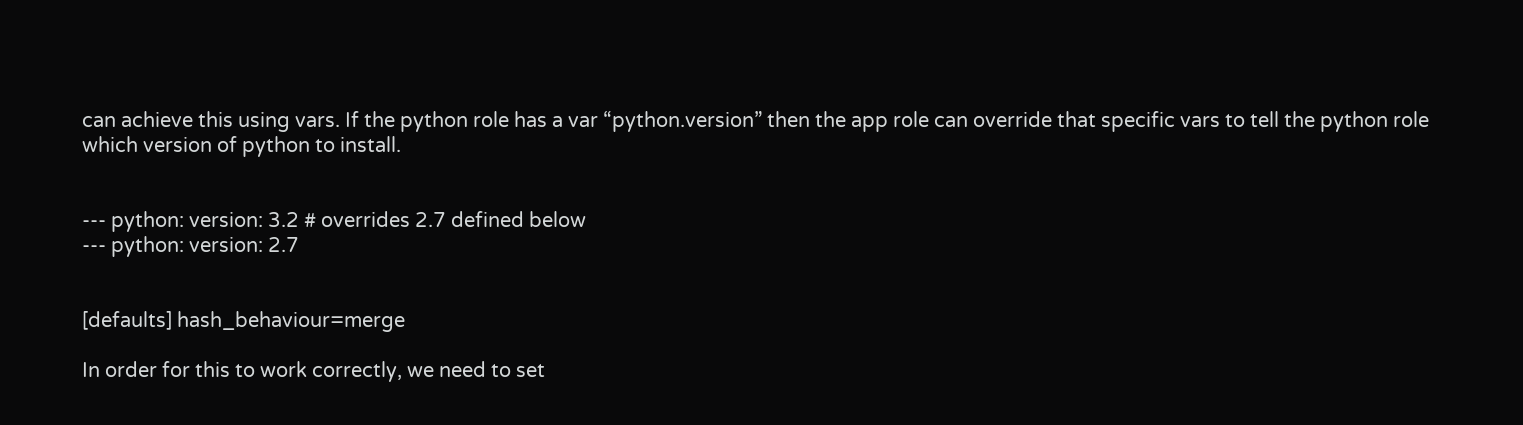can achieve this using vars. If the python role has a var “python.version” then the app role can override that specific vars to tell the python role which version of python to install.


--- python: version: 3.2 # overrides 2.7 defined below
--- python: version: 2.7


[defaults] hash_behaviour=merge

In order for this to work correctly, we need to set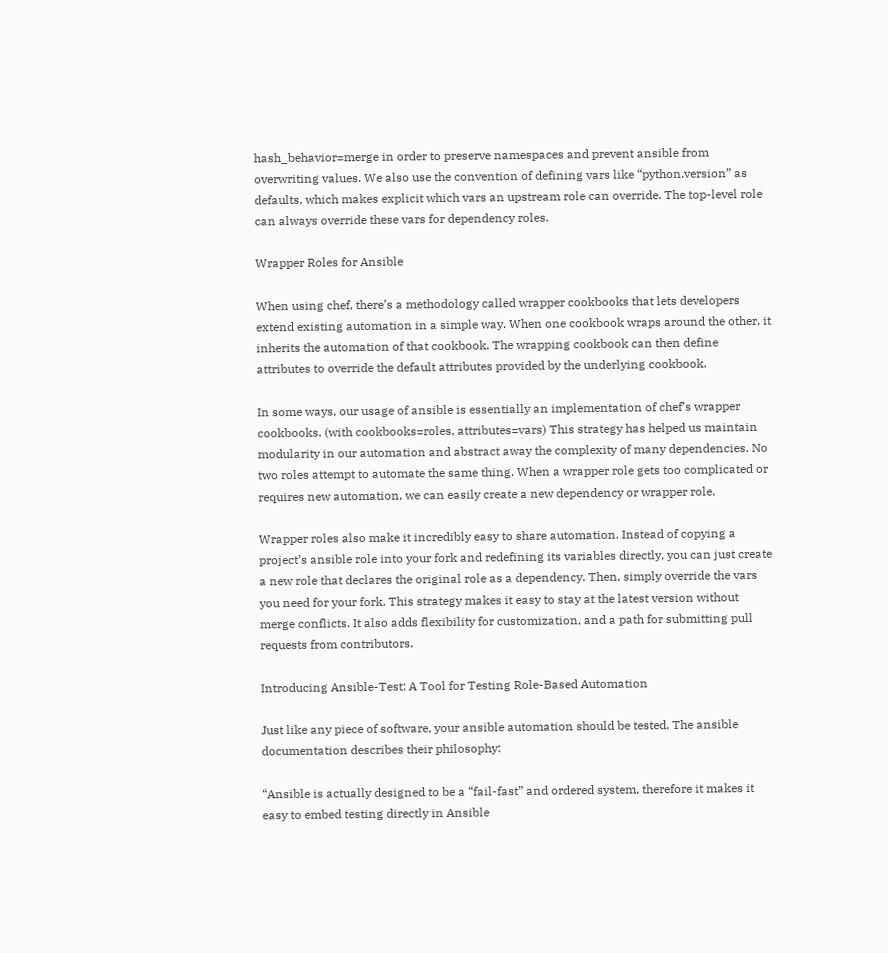hash_behavior=merge in order to preserve namespaces and prevent ansible from overwriting values. We also use the convention of defining vars like “python.version” as defaults, which makes explicit which vars an upstream role can override. The top-level role can always override these vars for dependency roles.

Wrapper Roles for Ansible

When using chef, there’s a methodology called wrapper cookbooks that lets developers extend existing automation in a simple way. When one cookbook wraps around the other, it inherits the automation of that cookbook. The wrapping cookbook can then define attributes to override the default attributes provided by the underlying cookbook.

In some ways, our usage of ansible is essentially an implementation of chef’s wrapper cookbooks. (with cookbooks=roles, attributes=vars) This strategy has helped us maintain modularity in our automation and abstract away the complexity of many dependencies. No two roles attempt to automate the same thing. When a wrapper role gets too complicated or requires new automation, we can easily create a new dependency or wrapper role.

Wrapper roles also make it incredibly easy to share automation. Instead of copying a project’s ansible role into your fork and redefining its variables directly, you can just create a new role that declares the original role as a dependency. Then, simply override the vars you need for your fork. This strategy makes it easy to stay at the latest version without merge conflicts. It also adds flexibility for customization, and a path for submitting pull requests from contributors.

Introducing Ansible-Test: A Tool for Testing Role-Based Automation

Just like any piece of software, your ansible automation should be tested. The ansible documentation describes their philosophy:

“Ansible is actually designed to be a “fail-fast” and ordered system, therefore it makes it easy to embed testing directly in Ansible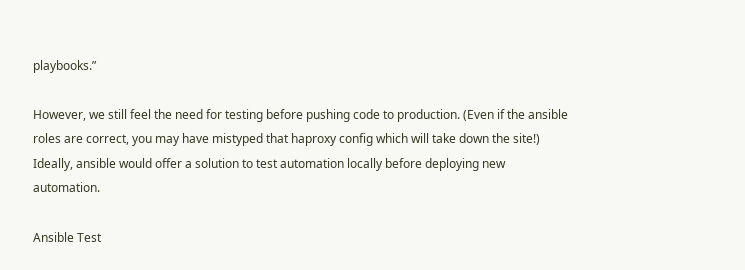playbooks.”

However, we still feel the need for testing before pushing code to production. (Even if the ansible roles are correct, you may have mistyped that haproxy config which will take down the site!) Ideally, ansible would offer a solution to test automation locally before deploying new automation.

Ansible Test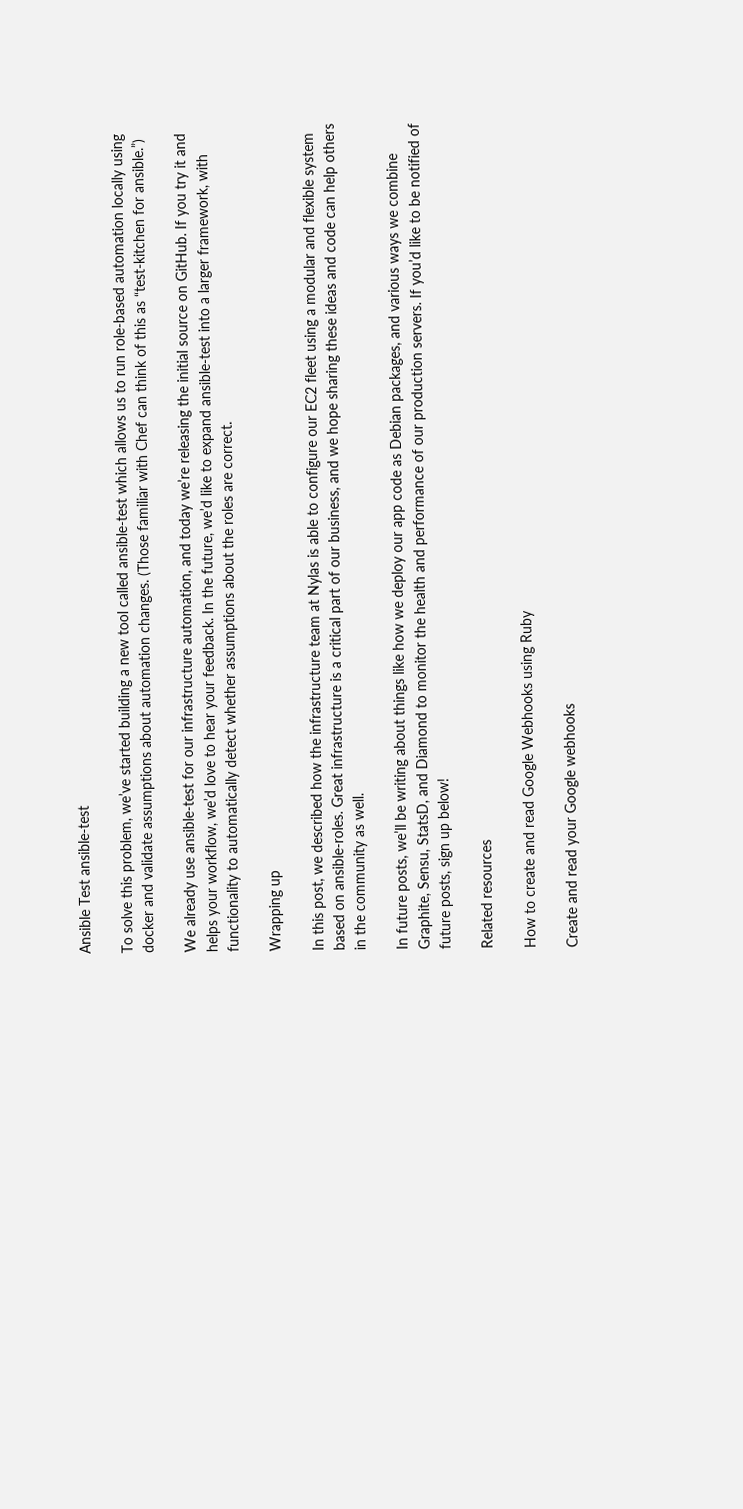Ansible Test ansible-test

To solve this problem, we’ve started building a new tool called ansible-test which allows us to run role-based automation locally using docker and validate assumptions about automation changes. (Those familiar with Chef can think of this as “test-kitchen for ansible.”)

We already use ansible-test for our infrastructure automation, and today we’re releasing the initial source on GitHub. If you try it and helps your workflow, we’d love to hear your feedback. In the future, we’d like to expand ansible-test into a larger framework, with functionality to automatically detect whether assumptions about the roles are correct.

Wrapping up

In this post, we described how the infrastructure team at Nylas is able to configure our EC2 fleet using a modular and flexible system based on ansible-roles. Great infrastructure is a critical part of our business, and we hope sharing these ideas and code can help others in the community as well.

In future posts, we’ll be writing about things like how we deploy our app code as Debian packages, and various ways we combine Graphite, Sensu, StatsD, and Diamond to monitor the health and performance of our production servers. If you’d like to be notified of future posts, sign up below!

Related resources

How to create and read Google Webhooks using Ruby

Create and read your Google webhooks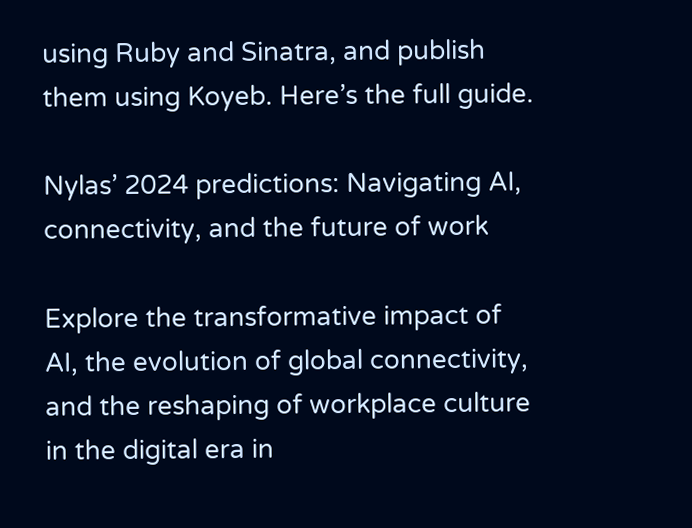using Ruby and Sinatra, and publish them using Koyeb. Here’s the full guide.

Nylas’ 2024 predictions: Navigating AI, connectivity, and the future of work

Explore the transformative impact of AI, the evolution of global connectivity, and the reshaping of workplace culture in the digital era in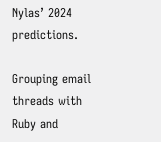Nylas’ 2024 predictions.

Grouping email threads with Ruby and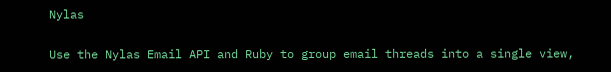Nylas

Use the Nylas Email API and Ruby to group email threads into a single view,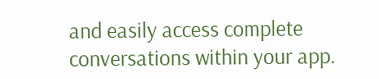and easily access complete conversations within your app.